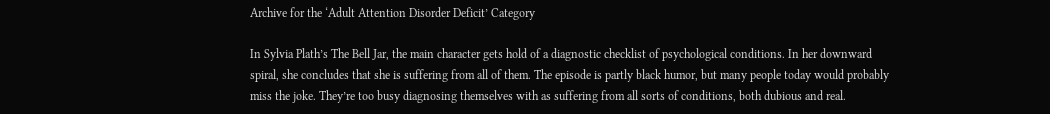Archive for the ‘Adult Attention Disorder Deficit’ Category

In Sylvia Plath’s The Bell Jar, the main character gets hold of a diagnostic checklist of psychological conditions. In her downward spiral, she concludes that she is suffering from all of them. The episode is partly black humor, but many people today would probably miss the joke. They’re too busy diagnosing themselves with as suffering from all sorts of conditions, both dubious and real.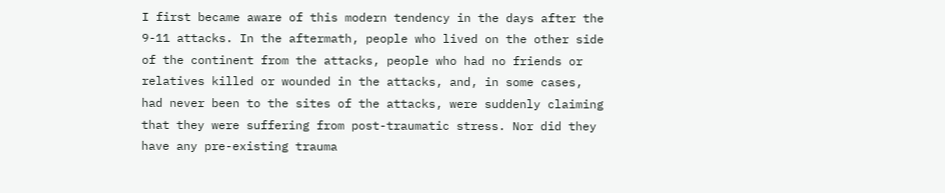I first became aware of this modern tendency in the days after the 9-11 attacks. In the aftermath, people who lived on the other side of the continent from the attacks, people who had no friends or relatives killed or wounded in the attacks, and, in some cases, had never been to the sites of the attacks, were suddenly claiming that they were suffering from post-traumatic stress. Nor did they have any pre-existing trauma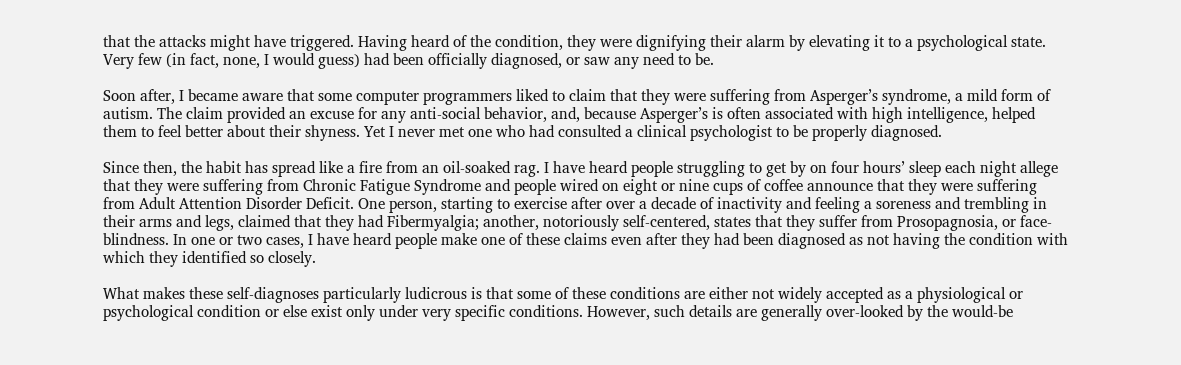that the attacks might have triggered. Having heard of the condition, they were dignifying their alarm by elevating it to a psychological state. Very few (in fact, none, I would guess) had been officially diagnosed, or saw any need to be.

Soon after, I became aware that some computer programmers liked to claim that they were suffering from Asperger’s syndrome, a mild form of autism. The claim provided an excuse for any anti-social behavior, and, because Asperger’s is often associated with high intelligence, helped them to feel better about their shyness. Yet I never met one who had consulted a clinical psychologist to be properly diagnosed.

Since then, the habit has spread like a fire from an oil-soaked rag. I have heard people struggling to get by on four hours’ sleep each night allege that they were suffering from Chronic Fatigue Syndrome and people wired on eight or nine cups of coffee announce that they were suffering from Adult Attention Disorder Deficit. One person, starting to exercise after over a decade of inactivity and feeling a soreness and trembling in their arms and legs, claimed that they had Fibermyalgia; another, notoriously self-centered, states that they suffer from Prosopagnosia, or face-blindness. In one or two cases, I have heard people make one of these claims even after they had been diagnosed as not having the condition with which they identified so closely.

What makes these self-diagnoses particularly ludicrous is that some of these conditions are either not widely accepted as a physiological or psychological condition or else exist only under very specific conditions. However, such details are generally over-looked by the would-be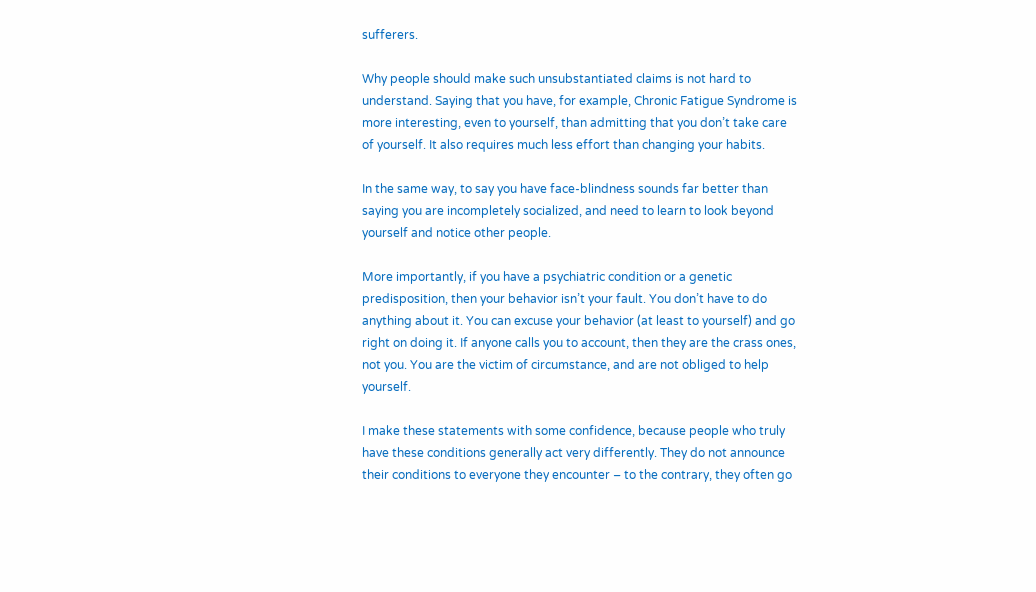sufferers.

Why people should make such unsubstantiated claims is not hard to understand. Saying that you have, for example, Chronic Fatigue Syndrome is more interesting, even to yourself, than admitting that you don’t take care of yourself. It also requires much less effort than changing your habits.

In the same way, to say you have face-blindness sounds far better than saying you are incompletely socialized, and need to learn to look beyond yourself and notice other people.

More importantly, if you have a psychiatric condition or a genetic predisposition, then your behavior isn’t your fault. You don’t have to do anything about it. You can excuse your behavior (at least to yourself) and go right on doing it. If anyone calls you to account, then they are the crass ones, not you. You are the victim of circumstance, and are not obliged to help yourself.

I make these statements with some confidence, because people who truly have these conditions generally act very differently. They do not announce their conditions to everyone they encounter – to the contrary, they often go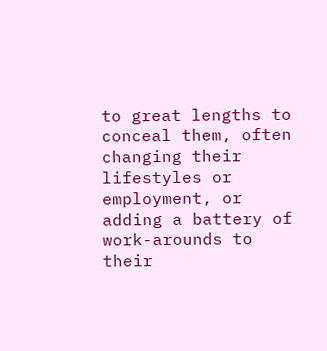to great lengths to conceal them, often changing their lifestyles or employment, or adding a battery of work-arounds to their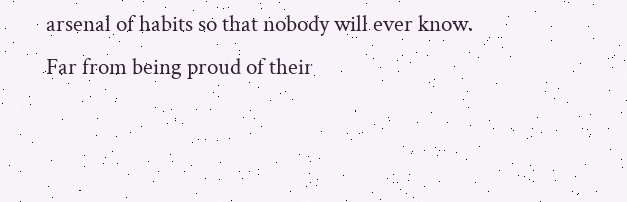arsenal of habits so that nobody will ever know. Far from being proud of their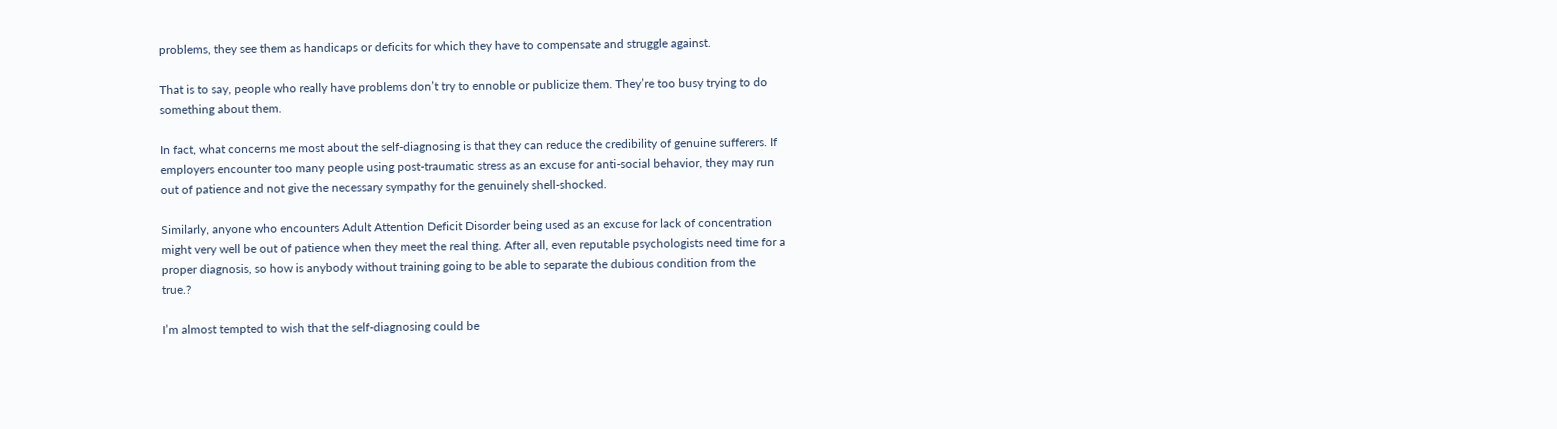problems, they see them as handicaps or deficits for which they have to compensate and struggle against.

That is to say, people who really have problems don’t try to ennoble or publicize them. They’re too busy trying to do something about them.

In fact, what concerns me most about the self-diagnosing is that they can reduce the credibility of genuine sufferers. If employers encounter too many people using post-traumatic stress as an excuse for anti-social behavior, they may run out of patience and not give the necessary sympathy for the genuinely shell-shocked.

Similarly, anyone who encounters Adult Attention Deficit Disorder being used as an excuse for lack of concentration might very well be out of patience when they meet the real thing. After all, even reputable psychologists need time for a proper diagnosis, so how is anybody without training going to be able to separate the dubious condition from the true.?

I’m almost tempted to wish that the self-diagnosing could be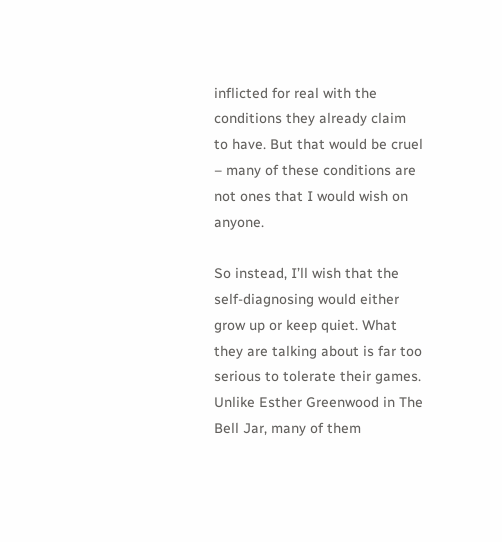inflicted for real with the conditions they already claim to have. But that would be cruel – many of these conditions are not ones that I would wish on anyone.

So instead, I’ll wish that the self-diagnosing would either grow up or keep quiet. What they are talking about is far too serious to tolerate their games. Unlike Esther Greenwood in The Bell Jar, many of them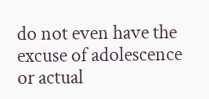do not even have the excuse of adolescence or actual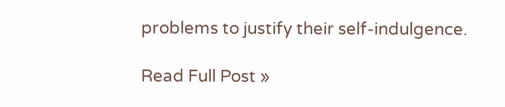problems to justify their self-indulgence.

Read Full Post »